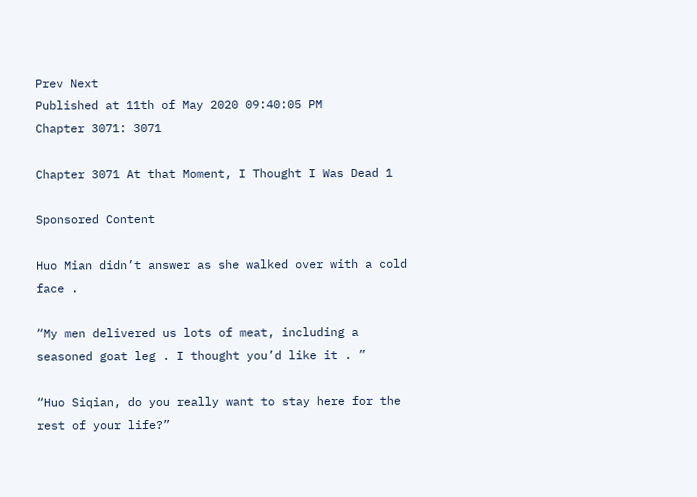Prev Next
Published at 11th of May 2020 09:40:05 PM
Chapter 3071: 3071

Chapter 3071 At that Moment, I Thought I Was Dead 1

Sponsored Content

Huo Mian didn’t answer as she walked over with a cold face .

“My men delivered us lots of meat, including a seasoned goat leg . I thought you’d like it . ”

“Huo Siqian, do you really want to stay here for the rest of your life?”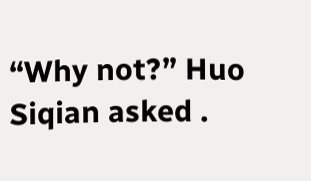“Why not?” Huo Siqian asked .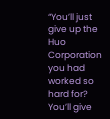“You’ll just give up the Huo Corporation you had worked so hard for? You’ll give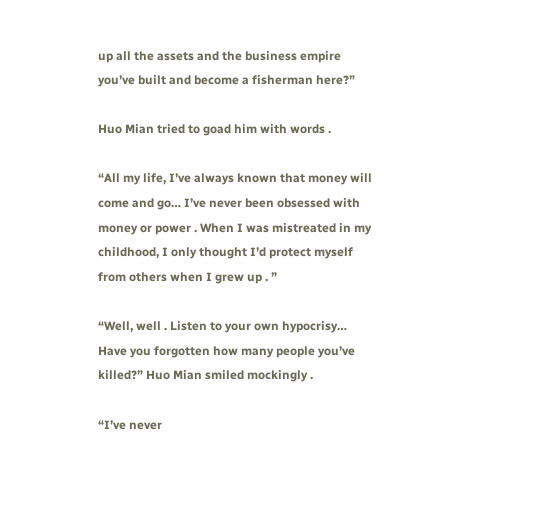up all the assets and the business empire you’ve built and become a fisherman here?”

Huo Mian tried to goad him with words .

“All my life, I’ve always known that money will come and go… I’ve never been obsessed with money or power . When I was mistreated in my childhood, I only thought I’d protect myself from others when I grew up . ”

“Well, well . Listen to your own hypocrisy… Have you forgotten how many people you’ve killed?” Huo Mian smiled mockingly .

“I’ve never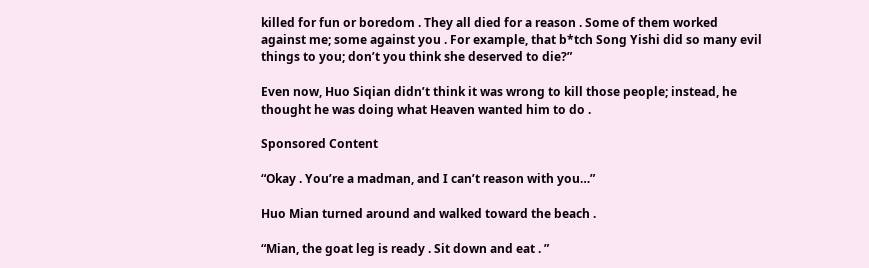killed for fun or boredom . They all died for a reason . Some of them worked against me; some against you . For example, that b*tch Song Yishi did so many evil things to you; don’t you think she deserved to die?”

Even now, Huo Siqian didn’t think it was wrong to kill those people; instead, he thought he was doing what Heaven wanted him to do .

Sponsored Content

“Okay . You’re a madman, and I can’t reason with you…”

Huo Mian turned around and walked toward the beach .

“Mian, the goat leg is ready . Sit down and eat . ”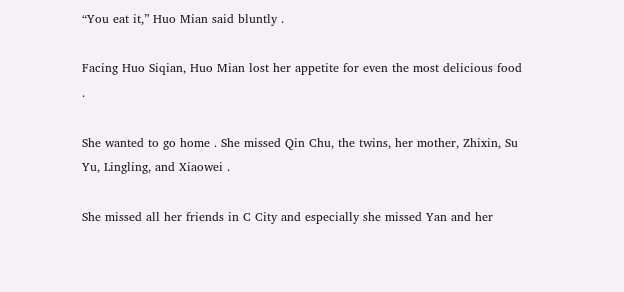“You eat it,” Huo Mian said bluntly .

Facing Huo Siqian, Huo Mian lost her appetite for even the most delicious food .

She wanted to go home . She missed Qin Chu, the twins, her mother, Zhixin, Su Yu, Lingling, and Xiaowei .

She missed all her friends in C City and especially she missed Yan and her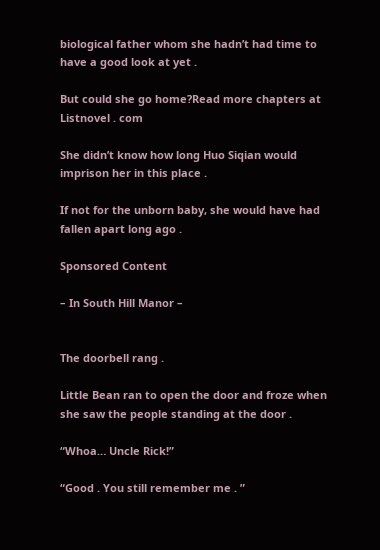biological father whom she hadn’t had time to have a good look at yet .

But could she go home?Read more chapters at Listnovel . com

She didn’t know how long Huo Siqian would imprison her in this place .

If not for the unborn baby, she would have had fallen apart long ago .

Sponsored Content

– In South Hill Manor –


The doorbell rang .

Little Bean ran to open the door and froze when she saw the people standing at the door .

“Whoa… Uncle Rick!”

“Good . You still remember me . ”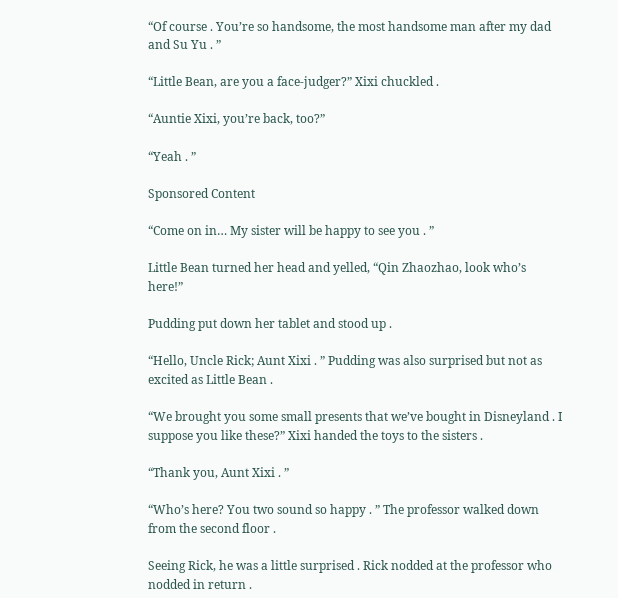“Of course . You’re so handsome, the most handsome man after my dad and Su Yu . ”

“Little Bean, are you a face-judger?” Xixi chuckled .

“Auntie Xixi, you’re back, too?”

“Yeah . ”

Sponsored Content

“Come on in… My sister will be happy to see you . ”

Little Bean turned her head and yelled, “Qin Zhaozhao, look who’s here!”

Pudding put down her tablet and stood up .

“Hello, Uncle Rick; Aunt Xixi . ” Pudding was also surprised but not as excited as Little Bean .

“We brought you some small presents that we’ve bought in Disneyland . I suppose you like these?” Xixi handed the toys to the sisters .

“Thank you, Aunt Xixi . ”

“Who’s here? You two sound so happy . ” The professor walked down from the second floor .

Seeing Rick, he was a little surprised . Rick nodded at the professor who nodded in return .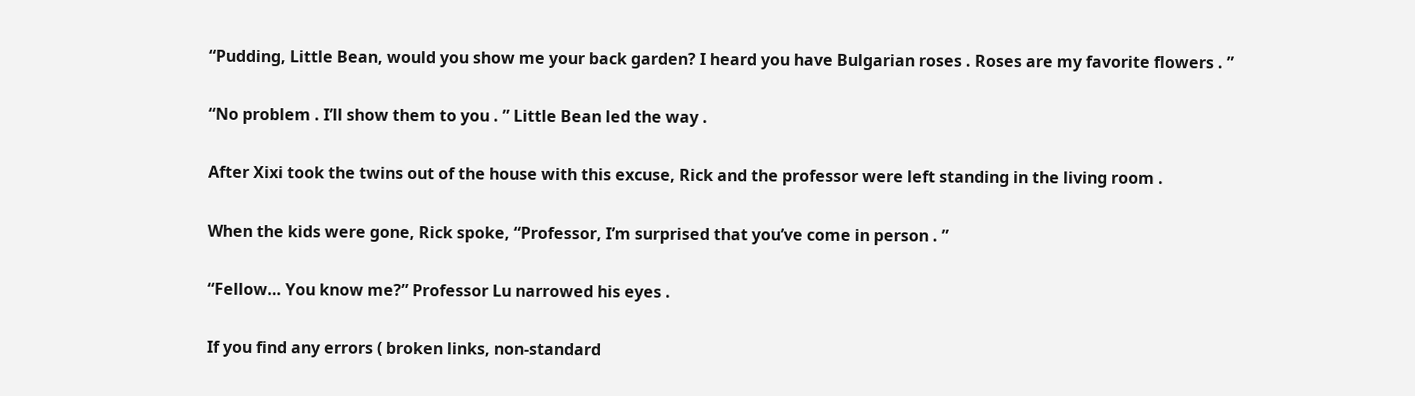“Pudding, Little Bean, would you show me your back garden? I heard you have Bulgarian roses . Roses are my favorite flowers . ”

“No problem . I’ll show them to you . ” Little Bean led the way .

After Xixi took the twins out of the house with this excuse, Rick and the professor were left standing in the living room .

When the kids were gone, Rick spoke, “Professor, I’m surprised that you’ve come in person . ”

“Fellow… You know me?” Professor Lu narrowed his eyes .

If you find any errors ( broken links, non-standard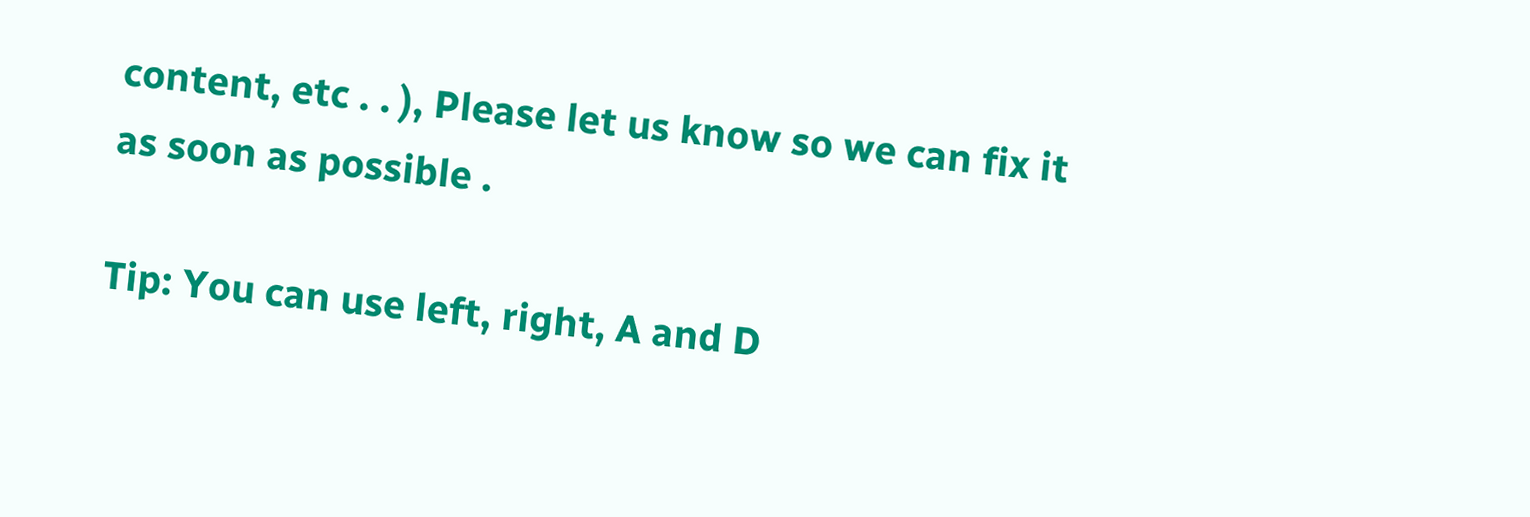content, etc . . ), Please let us know so we can fix it as soon as possible .

Tip: You can use left, right, A and D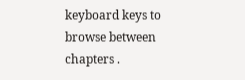keyboard keys to browse between chapters .